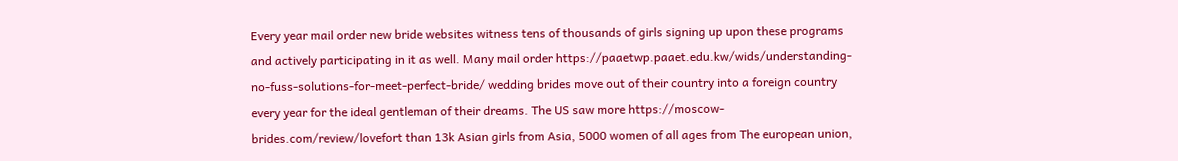Every year mail order new bride websites witness tens of thousands of girls signing up upon these programs and actively participating in it as well. Many mail order https://paaetwp.paaet.edu.kw/wids/understanding-no-fuss-solutions-for-meet-perfect-bride/ wedding brides move out of their country into a foreign country every year for the ideal gentleman of their dreams. The US saw more https://moscow-brides.com/review/lovefort than 13k Asian girls from Asia, 5000 women of all ages from The european union,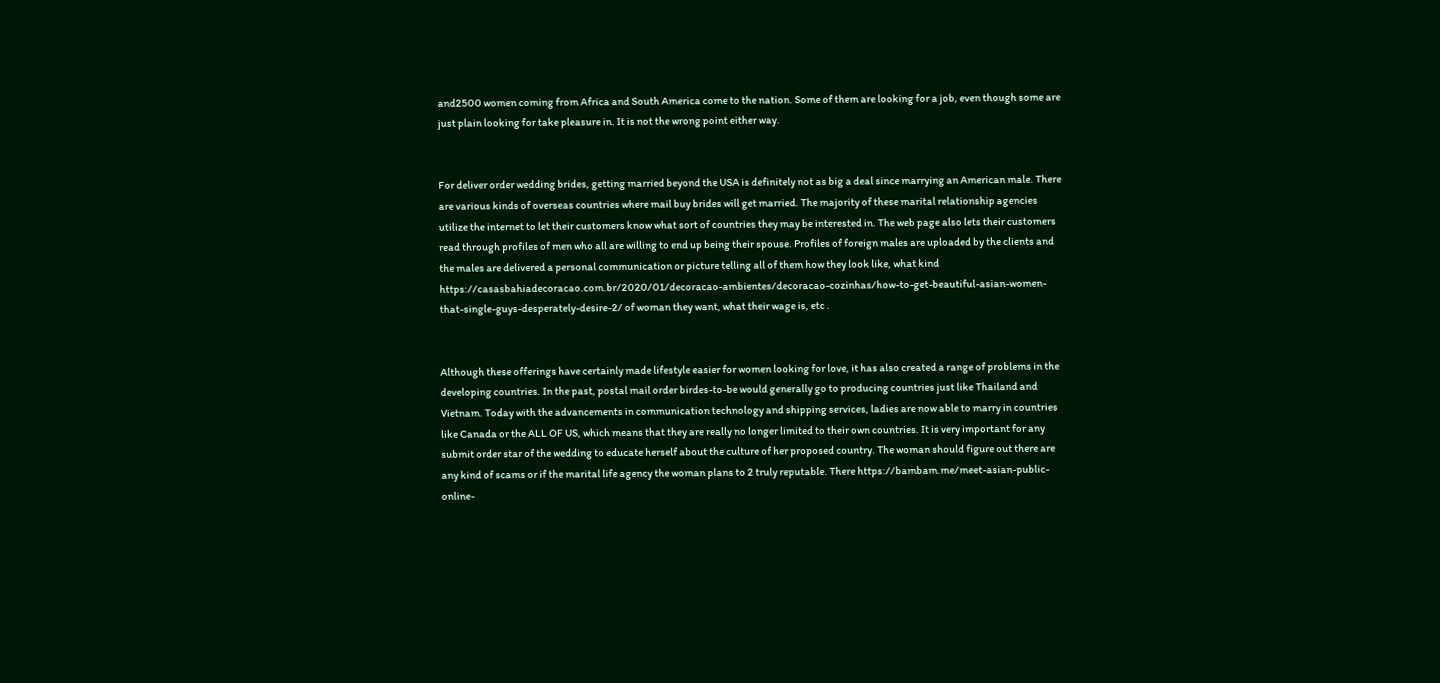and2500 women coming from Africa and South America come to the nation. Some of them are looking for a job, even though some are just plain looking for take pleasure in. It is not the wrong point either way.


For deliver order wedding brides, getting married beyond the USA is definitely not as big a deal since marrying an American male. There are various kinds of overseas countries where mail buy brides will get married. The majority of these marital relationship agencies utilize the internet to let their customers know what sort of countries they may be interested in. The web page also lets their customers read through profiles of men who all are willing to end up being their spouse. Profiles of foreign males are uploaded by the clients and the males are delivered a personal communication or picture telling all of them how they look like, what kind https://casasbahiadecoracao.com.br/2020/01/decoracao-ambientes/decoracao-cozinhas/how-to-get-beautiful-asian-women-that-single-guys-desperately-desire-2/ of woman they want, what their wage is, etc .


Although these offerings have certainly made lifestyle easier for women looking for love, it has also created a range of problems in the developing countries. In the past, postal mail order birdes-to-be would generally go to producing countries just like Thailand and Vietnam. Today with the advancements in communication technology and shipping services, ladies are now able to marry in countries like Canada or the ALL OF US, which means that they are really no longer limited to their own countries. It is very important for any submit order star of the wedding to educate herself about the culture of her proposed country. The woman should figure out there are any kind of scams or if the marital life agency the woman plans to 2 truly reputable. There https://bambam.me/meet-asian-public-online-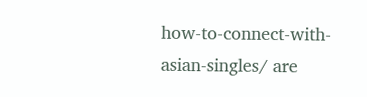how-to-connect-with-asian-singles/ are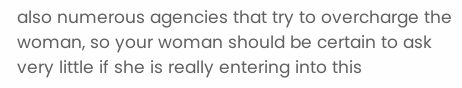also numerous agencies that try to overcharge the woman, so your woman should be certain to ask very little if she is really entering into this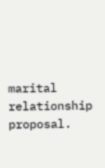marital relationship proposal.